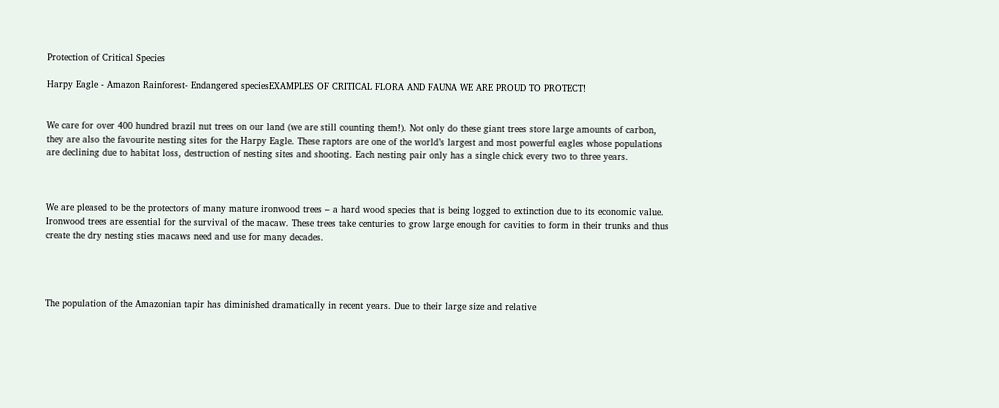Protection of Critical Species

Harpy Eagle - Amazon Rainforest- Endangered speciesEXAMPLES OF CRITICAL FLORA AND FAUNA WE ARE PROUD TO PROTECT!


We care for over 400 hundred brazil nut trees on our land (we are still counting them!). Not only do these giant trees store large amounts of carbon, they are also the favourite nesting sites for the Harpy Eagle. These raptors are one of the world’s largest and most powerful eagles whose populations are declining due to habitat loss, destruction of nesting sites and shooting. Each nesting pair only has a single chick every two to three years.



We are pleased to be the protectors of many mature ironwood trees – a hard wood species that is being logged to extinction due to its economic value. Ironwood trees are essential for the survival of the macaw. These trees take centuries to grow large enough for cavities to form in their trunks and thus create the dry nesting sties macaws need and use for many decades.




The population of the Amazonian tapir has diminished dramatically in recent years. Due to their large size and relative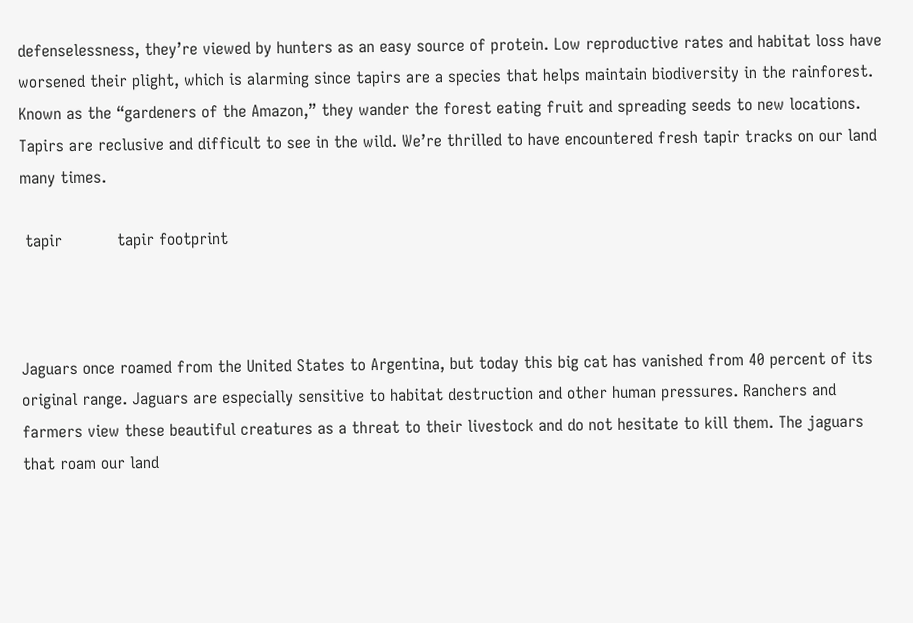defenselessness, they’re viewed by hunters as an easy source of protein. Low reproductive rates and habitat loss have worsened their plight, which is alarming since tapirs are a species that helps maintain biodiversity in the rainforest. Known as the “gardeners of the Amazon,” they wander the forest eating fruit and spreading seeds to new locations. Tapirs are reclusive and difficult to see in the wild. We’re thrilled to have encountered fresh tapir tracks on our land many times.

 tapir           tapir footprint



Jaguars once roamed from the United States to Argentina, but today this big cat has vanished from 40 percent of its original range. Jaguars are especially sensitive to habitat destruction and other human pressures. Ranchers and farmers view these beautiful creatures as a threat to their livestock and do not hesitate to kill them. The jaguars that roam our land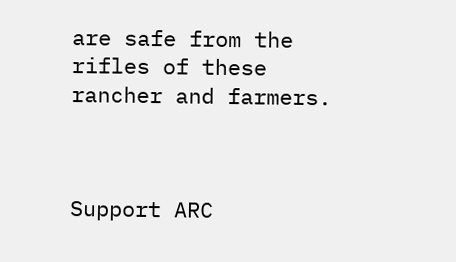are safe from the rifles of these rancher and farmers.



Support ARC